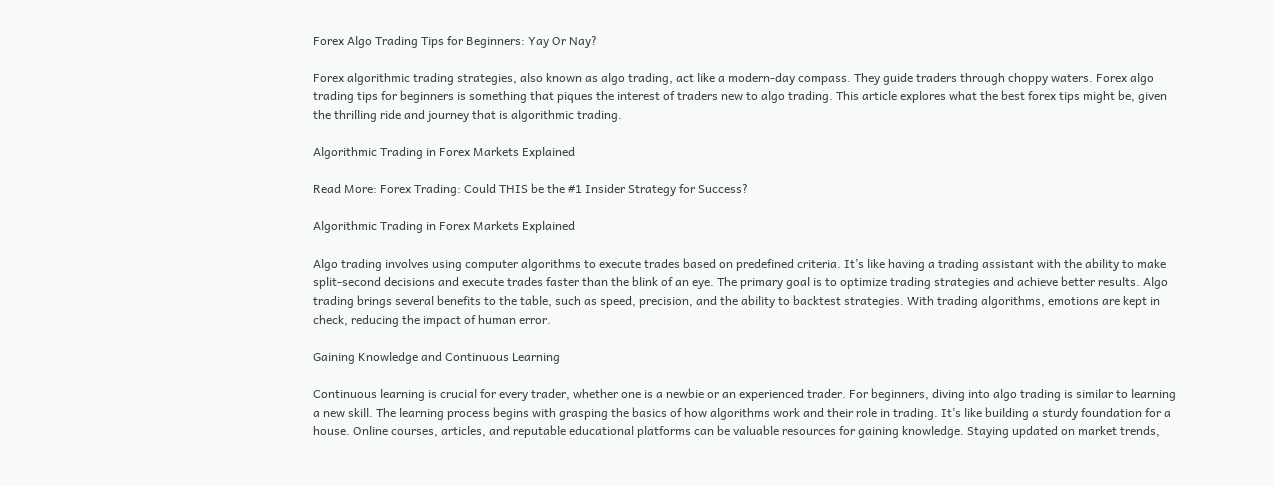Forex Algo Trading Tips for Beginners: Yay Or Nay?

Forex algorithmic trading strategies, also known as algo trading, act like a modern-day compass. They guide traders through choppy waters. Forex algo trading tips for beginners is something that piques the interest of traders new to algo trading. This article explores what the best forex tips might be, given the thrilling ride and journey that is algorithmic trading.

Algorithmic Trading in Forex Markets Explained

Read More: Forex Trading: Could THIS be the #1 Insider Strategy for Success?

Algorithmic Trading in Forex Markets Explained

Algo trading involves using computer algorithms to execute trades based on predefined criteria. It’s like having a trading assistant with the ability to make split-second decisions and execute trades faster than the blink of an eye. The primary goal is to optimize trading strategies and achieve better results. Algo trading brings several benefits to the table, such as speed, precision, and the ability to backtest strategies. With trading algorithms, emotions are kept in check, reducing the impact of human error.

Gaining Knowledge and Continuous Learning

Continuous learning is crucial for every trader, whether one is a newbie or an experienced trader. For beginners, diving into algo trading is similar to learning a new skill. The learning process begins with grasping the basics of how algorithms work and their role in trading. It’s like building a sturdy foundation for a house. Online courses, articles, and reputable educational platforms can be valuable resources for gaining knowledge. Staying updated on market trends,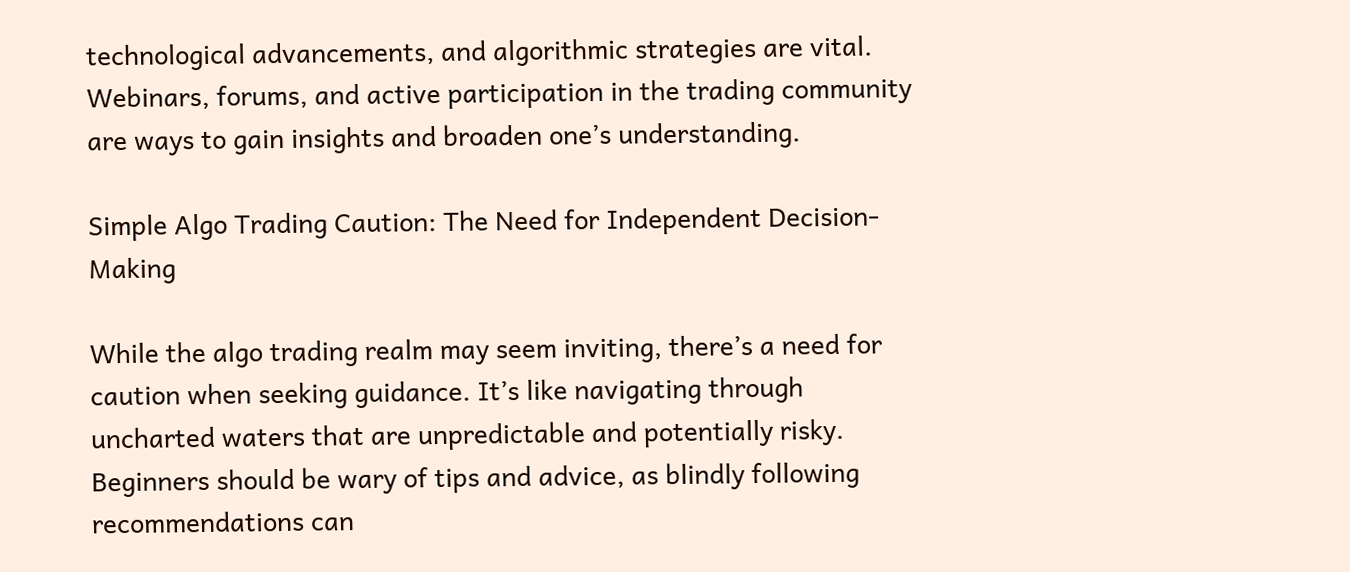technological advancements, and algorithmic strategies are vital. Webinars, forums, and active participation in the trading community are ways to gain insights and broaden one’s understanding.

Simple Algo Trading Caution: The Need for Independent Decision-Making

While the algo trading realm may seem inviting, there’s a need for caution when seeking guidance. It’s like navigating through uncharted waters that are unpredictable and potentially risky. Beginners should be wary of tips and advice, as blindly following recommendations can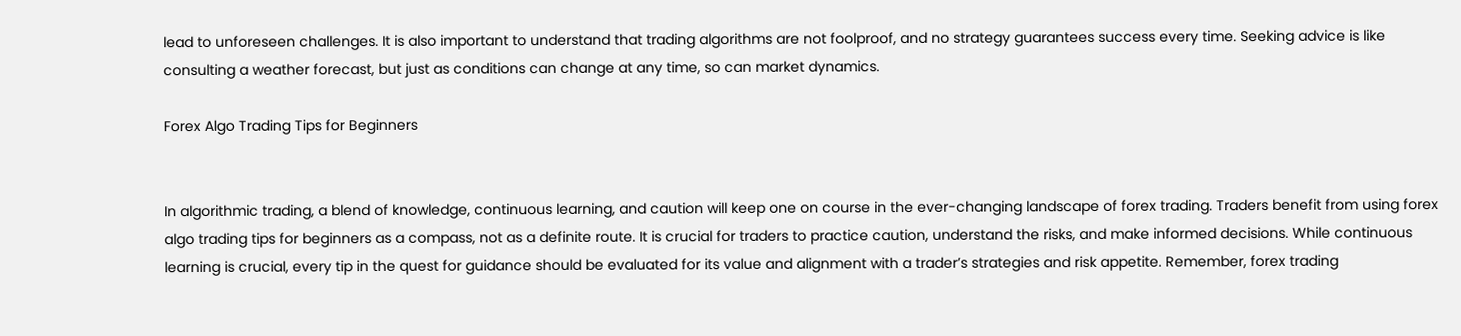lead to unforeseen challenges. It is also important to understand that trading algorithms are not foolproof, and no strategy guarantees success every time. Seeking advice is like consulting a weather forecast, but just as conditions can change at any time, so can market dynamics.

Forex Algo Trading Tips for Beginners


In algorithmic trading, a blend of knowledge, continuous learning, and caution will keep one on course in the ever-changing landscape of forex trading. Traders benefit from using forex algo trading tips for beginners as a compass, not as a definite route. It is crucial for traders to practice caution, understand the risks, and make informed decisions. While continuous learning is crucial, every tip in the quest for guidance should be evaluated for its value and alignment with a trader’s strategies and risk appetite. Remember, forex trading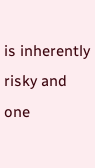is inherently risky and one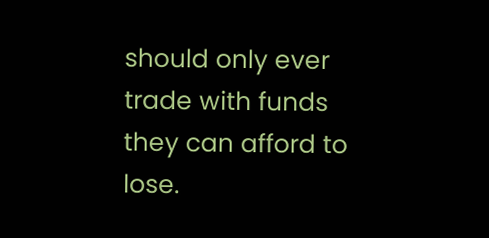should only ever trade with funds they can afford to lose.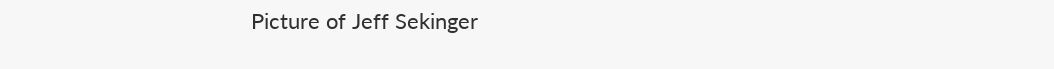Picture of Jeff Sekinger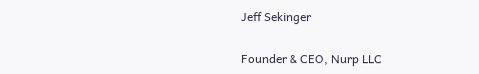Jeff Sekinger

Founder & CEO, Nurp LLC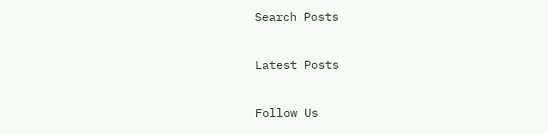Search Posts

Latest Posts

Follow Us